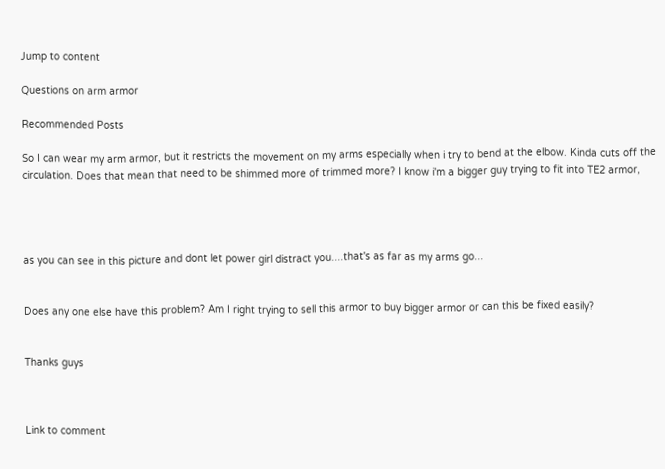Jump to content

Questions on arm armor

Recommended Posts

So I can wear my arm armor, but it restricts the movement on my arms especially when i try to bend at the elbow. Kinda cuts off the circulation. Does that mean that need to be shimmed more of trimmed more? I know i'm a bigger guy trying to fit into TE2 armor,




as you can see in this picture and dont let power girl distract you....that's as far as my arms go...


Does any one else have this problem? Am I right trying to sell this armor to buy bigger armor or can this be fixed easily?


Thanks guys



Link to comment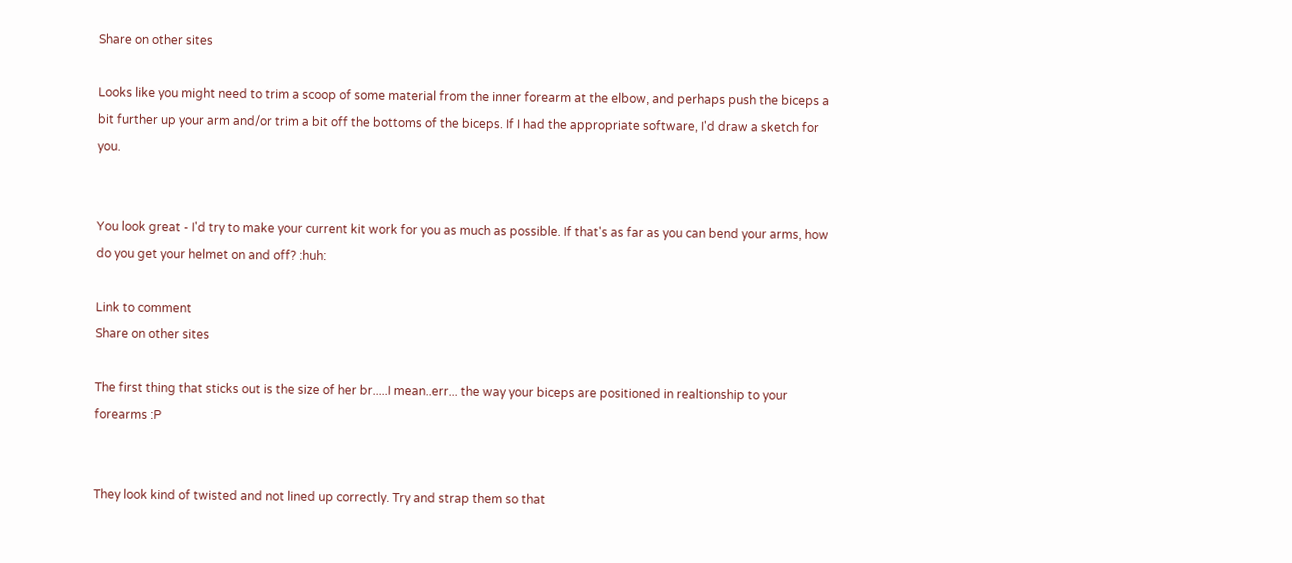Share on other sites

Looks like you might need to trim a scoop of some material from the inner forearm at the elbow, and perhaps push the biceps a bit further up your arm and/or trim a bit off the bottoms of the biceps. If I had the appropriate software, I'd draw a sketch for you.


You look great - I'd try to make your current kit work for you as much as possible. If that's as far as you can bend your arms, how do you get your helmet on and off? :huh:

Link to comment
Share on other sites

The first thing that sticks out is the size of her br.....I mean..err... the way your biceps are positioned in realtionship to your forearms :P


They look kind of twisted and not lined up correctly. Try and strap them so that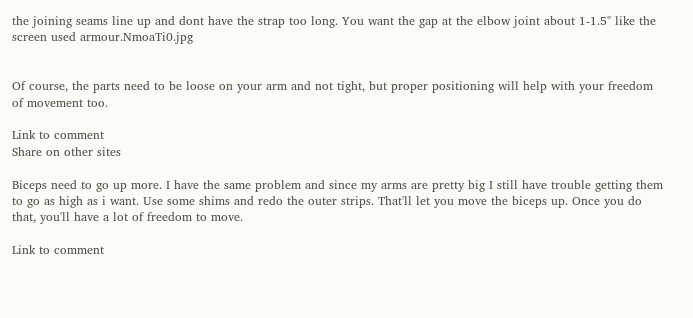the joining seams line up and dont have the strap too long. You want the gap at the elbow joint about 1-1.5" like the screen used armour.NmoaTi0.jpg


Of course, the parts need to be loose on your arm and not tight, but proper positioning will help with your freedom of movement too.

Link to comment
Share on other sites

Biceps need to go up more. I have the same problem and since my arms are pretty big I still have trouble getting them to go as high as i want. Use some shims and redo the outer strips. That'll let you move the biceps up. Once you do that, you'll have a lot of freedom to move.

Link to comment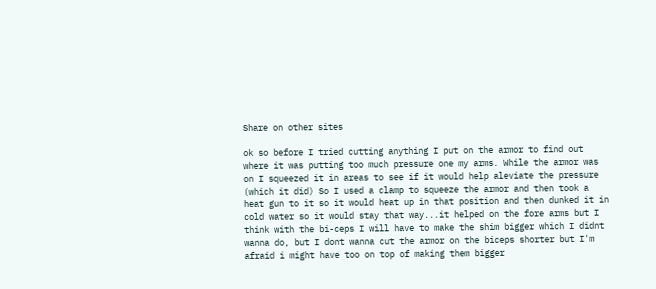Share on other sites

ok so before I tried cutting anything I put on the armor to find out where it was putting too much pressure one my arms. While the armor was on I squeezed it in areas to see if it would help aleviate the pressure (which it did) So I used a clamp to squeeze the armor and then took a heat gun to it so it would heat up in that position and then dunked it in cold water so it would stay that way...it helped on the fore arms but I think with the bi-ceps I will have to make the shim bigger which I didnt wanna do, but I dont wanna cut the armor on the biceps shorter but I'm afraid i might have too on top of making them bigger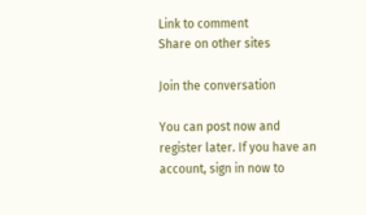Link to comment
Share on other sites

Join the conversation

You can post now and register later. If you have an account, sign in now to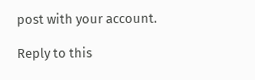post with your account.

Reply to this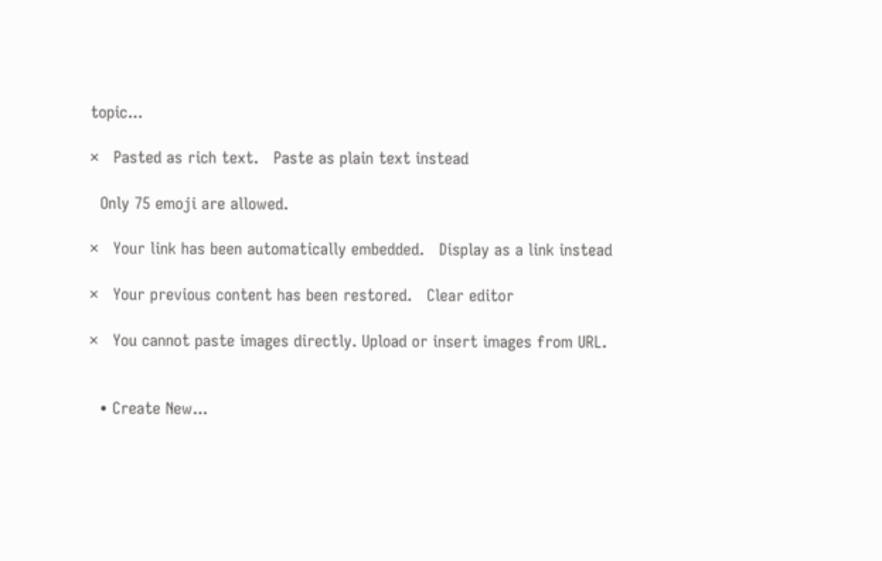topic...

×   Pasted as rich text.   Paste as plain text instead

  Only 75 emoji are allowed.

×   Your link has been automatically embedded.   Display as a link instead

×   Your previous content has been restored.   Clear editor

×   You cannot paste images directly. Upload or insert images from URL.


  • Create New...